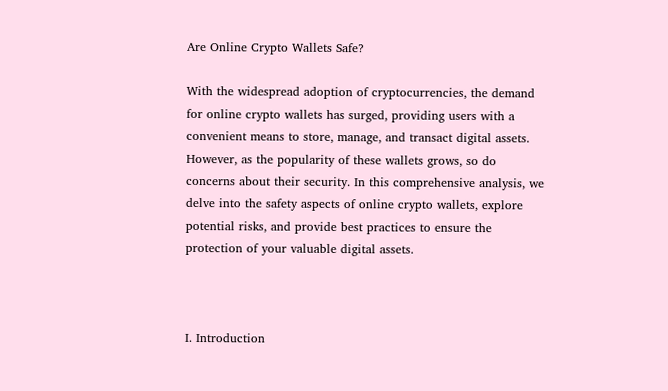Are Online Crypto Wallets Safe?

With the widespread adoption of cryptocurrencies, the demand for online crypto wallets has surged, providing users with a convenient means to store, manage, and transact digital assets. However, as the popularity of these wallets grows, so do concerns about their security. In this comprehensive analysis, we delve into the safety aspects of online crypto wallets, explore potential risks, and provide best practices to ensure the protection of your valuable digital assets.



I. Introduction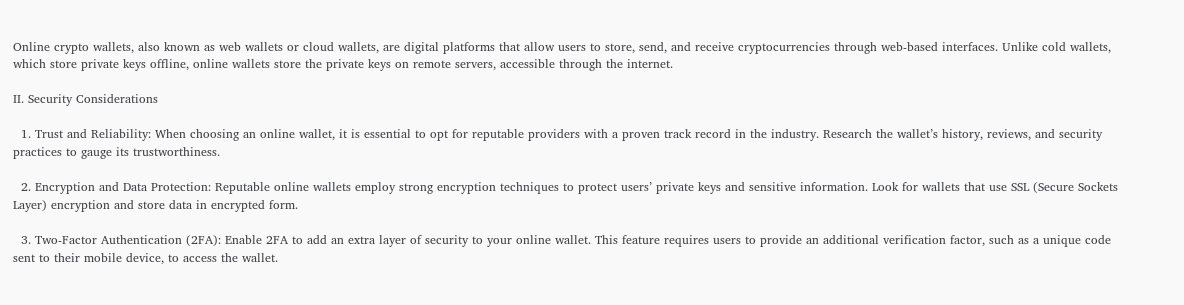Online crypto wallets, also known as web wallets or cloud wallets, are digital platforms that allow users to store, send, and receive cryptocurrencies through web-based interfaces. Unlike cold wallets, which store private keys offline, online wallets store the private keys on remote servers, accessible through the internet.

II. Security Considerations

  1. Trust and Reliability: When choosing an online wallet, it is essential to opt for reputable providers with a proven track record in the industry. Research the wallet’s history, reviews, and security practices to gauge its trustworthiness.

  2. Encryption and Data Protection: Reputable online wallets employ strong encryption techniques to protect users’ private keys and sensitive information. Look for wallets that use SSL (Secure Sockets Layer) encryption and store data in encrypted form.

  3. Two-Factor Authentication (2FA): Enable 2FA to add an extra layer of security to your online wallet. This feature requires users to provide an additional verification factor, such as a unique code sent to their mobile device, to access the wallet.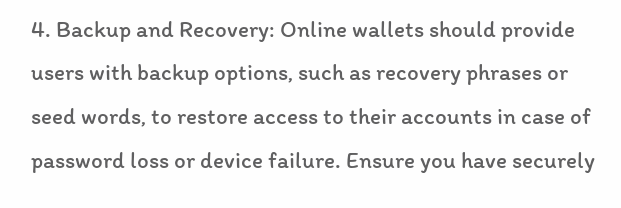4. Backup and Recovery: Online wallets should provide users with backup options, such as recovery phrases or seed words, to restore access to their accounts in case of password loss or device failure. Ensure you have securely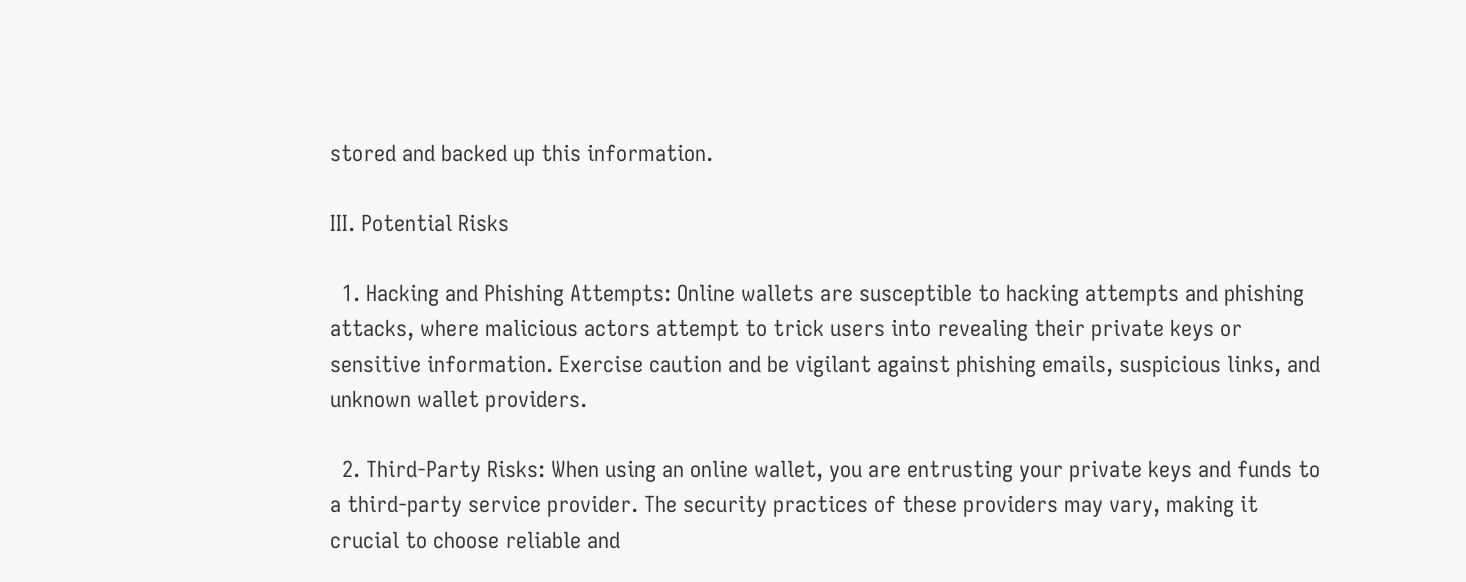stored and backed up this information.

III. Potential Risks

  1. Hacking and Phishing Attempts: Online wallets are susceptible to hacking attempts and phishing attacks, where malicious actors attempt to trick users into revealing their private keys or sensitive information. Exercise caution and be vigilant against phishing emails, suspicious links, and unknown wallet providers.

  2. Third-Party Risks: When using an online wallet, you are entrusting your private keys and funds to a third-party service provider. The security practices of these providers may vary, making it crucial to choose reliable and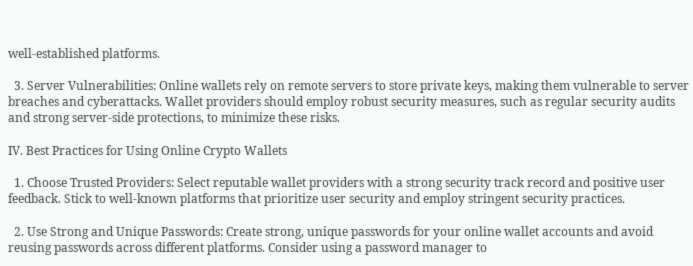well-established platforms.

  3. Server Vulnerabilities: Online wallets rely on remote servers to store private keys, making them vulnerable to server breaches and cyberattacks. Wallet providers should employ robust security measures, such as regular security audits and strong server-side protections, to minimize these risks.

IV. Best Practices for Using Online Crypto Wallets

  1. Choose Trusted Providers: Select reputable wallet providers with a strong security track record and positive user feedback. Stick to well-known platforms that prioritize user security and employ stringent security practices.

  2. Use Strong and Unique Passwords: Create strong, unique passwords for your online wallet accounts and avoid reusing passwords across different platforms. Consider using a password manager to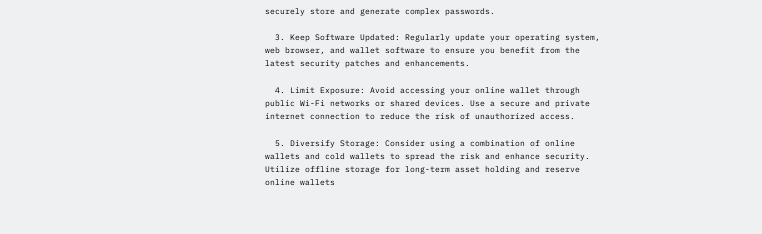securely store and generate complex passwords.

  3. Keep Software Updated: Regularly update your operating system, web browser, and wallet software to ensure you benefit from the latest security patches and enhancements.

  4. Limit Exposure: Avoid accessing your online wallet through public Wi-Fi networks or shared devices. Use a secure and private internet connection to reduce the risk of unauthorized access.

  5. Diversify Storage: Consider using a combination of online wallets and cold wallets to spread the risk and enhance security. Utilize offline storage for long-term asset holding and reserve online wallets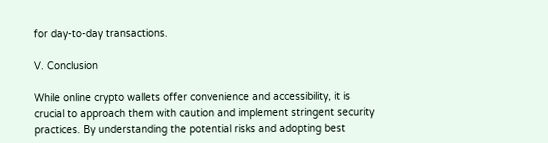for day-to-day transactions.

V. Conclusion

While online crypto wallets offer convenience and accessibility, it is crucial to approach them with caution and implement stringent security practices. By understanding the potential risks and adopting best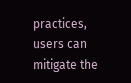practices, users can mitigate the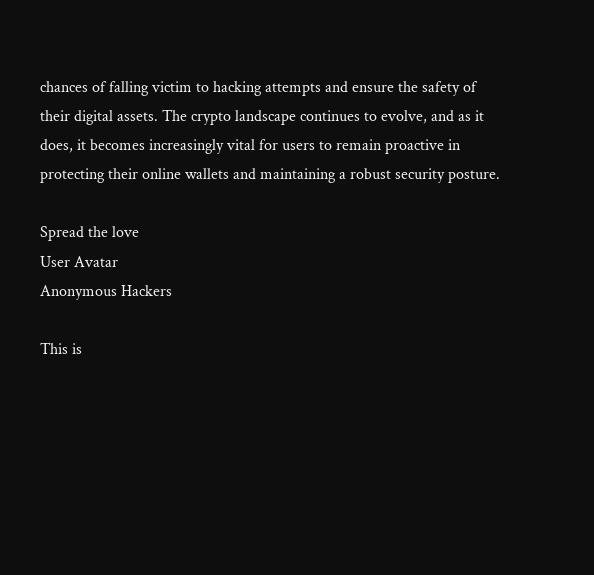chances of falling victim to hacking attempts and ensure the safety of their digital assets. The crypto landscape continues to evolve, and as it does, it becomes increasingly vital for users to remain proactive in protecting their online wallets and maintaining a robust security posture.

Spread the love
User Avatar
Anonymous Hackers

This is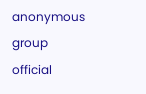anonymous group official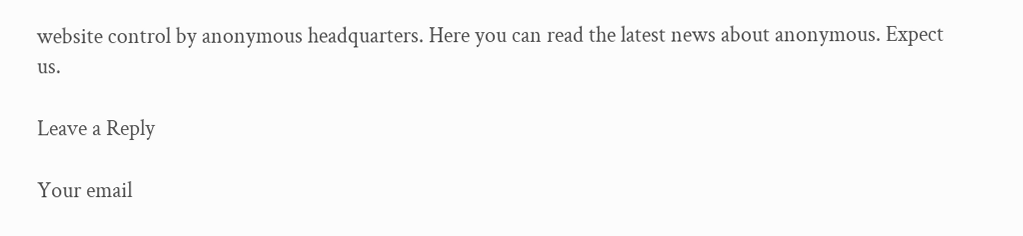website control by anonymous headquarters. Here you can read the latest news about anonymous. Expect us.

Leave a Reply

Your email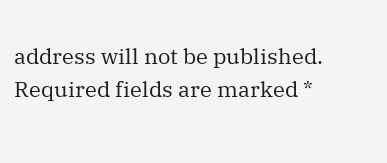address will not be published. Required fields are marked *